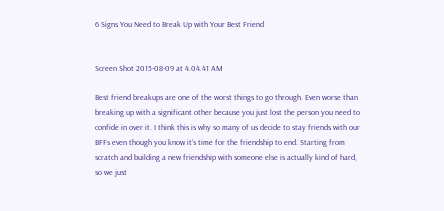6 Signs You Need to Break Up with Your Best Friend


Screen Shot 2015-08-09 at 4.04.41 AM

Best friend breakups are one of the worst things to go through. Even worse than breaking up with a significant other because you just lost the person you need to confide in over it. I think this is why so many of us decide to stay friends with our BFFs even though you know it’s time for the friendship to end. Starting from scratch and building a new friendship with someone else is actually kind of hard, so we just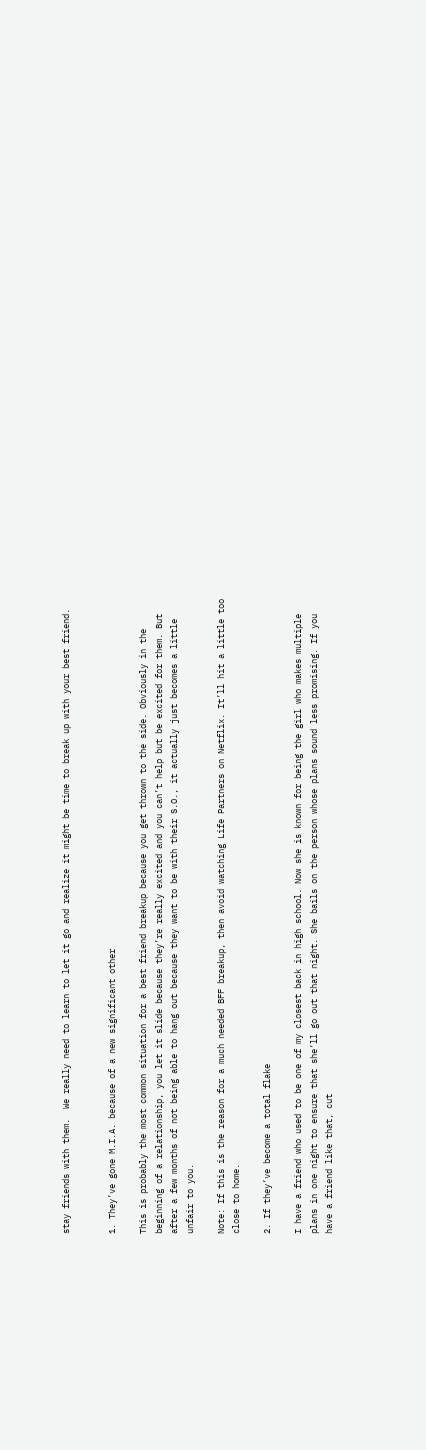stay friends with them.  We really need to learn to let it go and realize it might be time to break up with your best friend.


1. They’ve gone M.I.A. because of a new significant other

This is probably the most common situation for a best friend breakup because you get thrown to the side. Obviously in the beginning of a relationship, you let it slide because they’re really excited and you can’t help but be excited for them. But after a few months of not being able to hang out because they want to be with their S.O., it actually just becomes a little unfair to you.

Note: If this is the reason for a much needed BFF breakup, then avoid watching Life Partners on Netflix. It’ll hit a little too close to home.

2. If they’ve become a total flake

I have a friend who used to be one of my closest back in high school. Now she is known for being the girl who makes multiple plans in one night to ensure that she’ll go out that night. She bails on the person whose plans sound less promising. If you have a friend like that, cut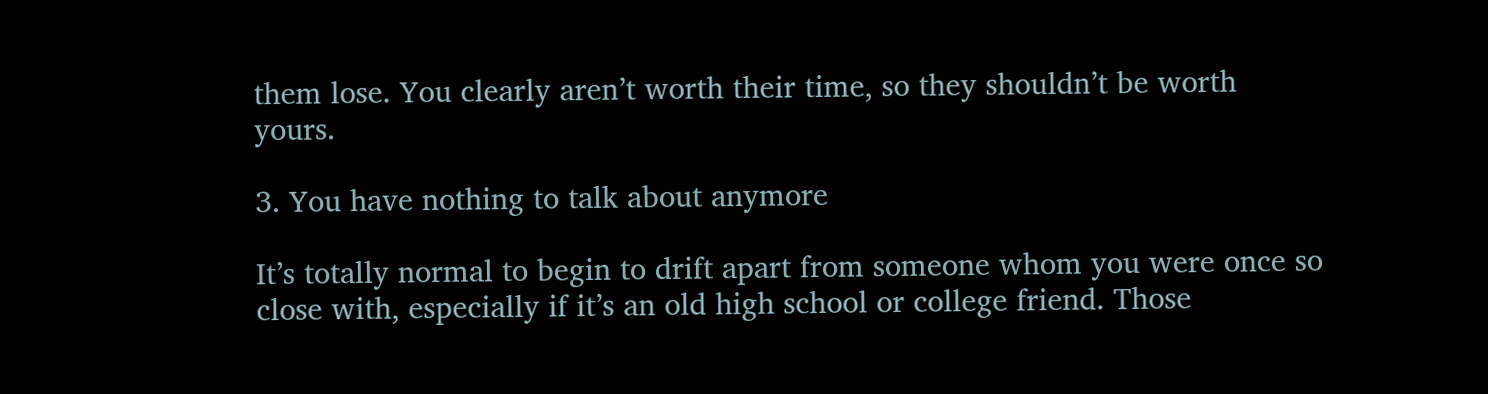them lose. You clearly aren’t worth their time, so they shouldn’t be worth yours.

3. You have nothing to talk about anymore

It’s totally normal to begin to drift apart from someone whom you were once so close with, especially if it’s an old high school or college friend. Those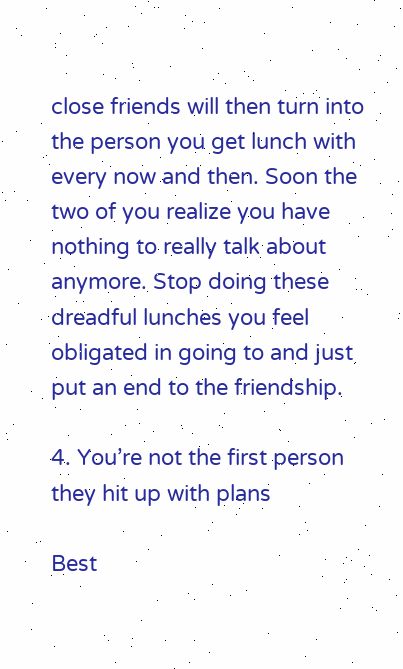close friends will then turn into the person you get lunch with every now and then. Soon the two of you realize you have nothing to really talk about anymore. Stop doing these dreadful lunches you feel obligated in going to and just put an end to the friendship.

4. You’re not the first person they hit up with plans

Best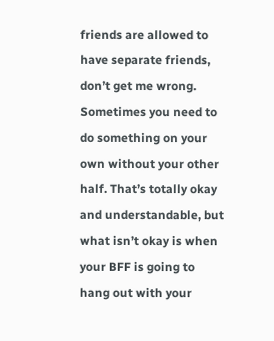friends are allowed to have separate friends, don’t get me wrong. Sometimes you need to do something on your own without your other half. That’s totally okay and understandable, but what isn’t okay is when your BFF is going to hang out with your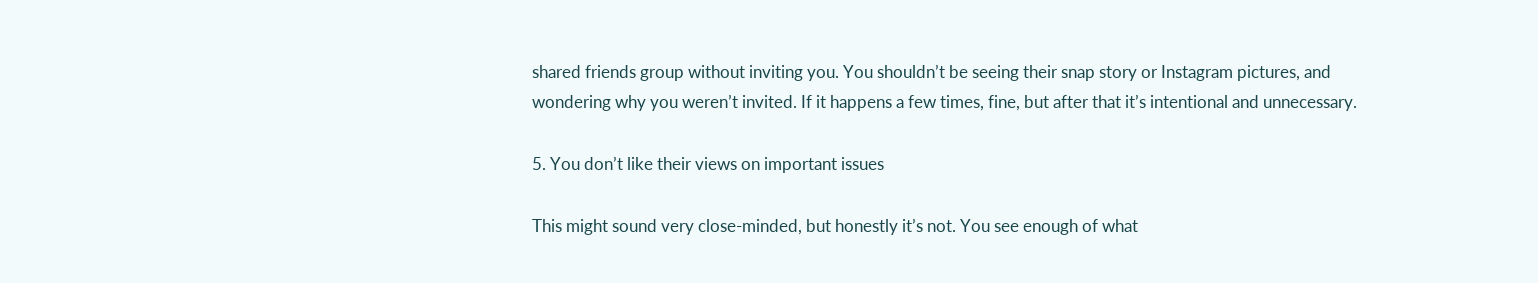shared friends group without inviting you. You shouldn’t be seeing their snap story or Instagram pictures, and wondering why you weren’t invited. If it happens a few times, fine, but after that it’s intentional and unnecessary.

5. You don’t like their views on important issues

This might sound very close-minded, but honestly it’s not. You see enough of what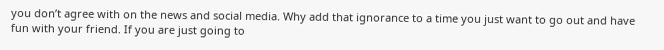you don’t agree with on the news and social media. Why add that ignorance to a time you just want to go out and have fun with your friend. If you are just going to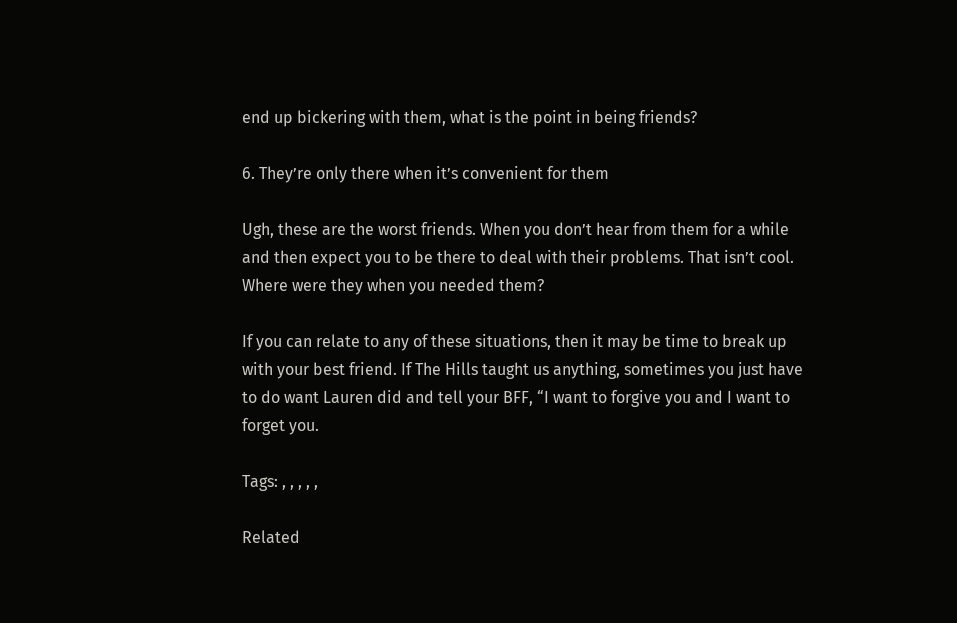end up bickering with them, what is the point in being friends?

6. They’re only there when it’s convenient for them

Ugh, these are the worst friends. When you don’t hear from them for a while and then expect you to be there to deal with their problems. That isn’t cool. Where were they when you needed them?

If you can relate to any of these situations, then it may be time to break up with your best friend. If The Hills taught us anything, sometimes you just have to do want Lauren did and tell your BFF, “I want to forgive you and I want to forget you.

Tags: , , , , ,

Related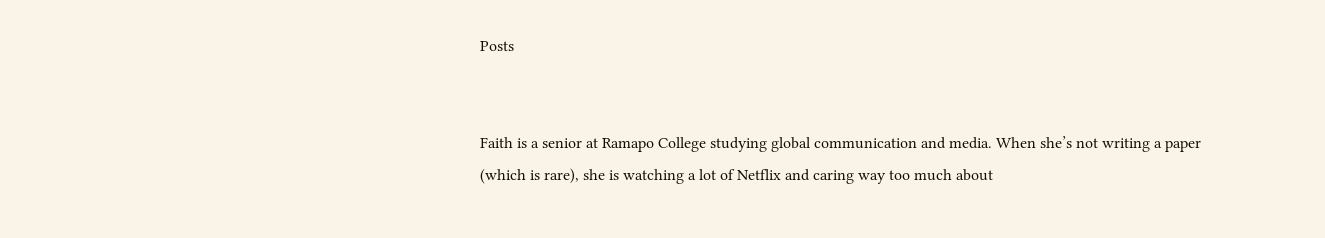Posts


Faith is a senior at Ramapo College studying global communication and media. When she’s not writing a paper (which is rare), she is watching a lot of Netflix and caring way too much about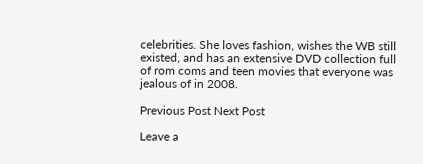celebrities. She loves fashion, wishes the WB still existed, and has an extensive DVD collection full of rom coms and teen movies that everyone was jealous of in 2008.

Previous Post Next Post

Leave a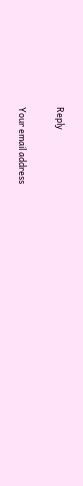Reply

Your email address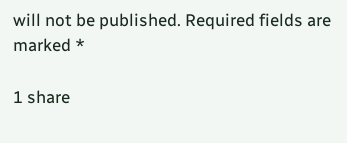will not be published. Required fields are marked *

1 share